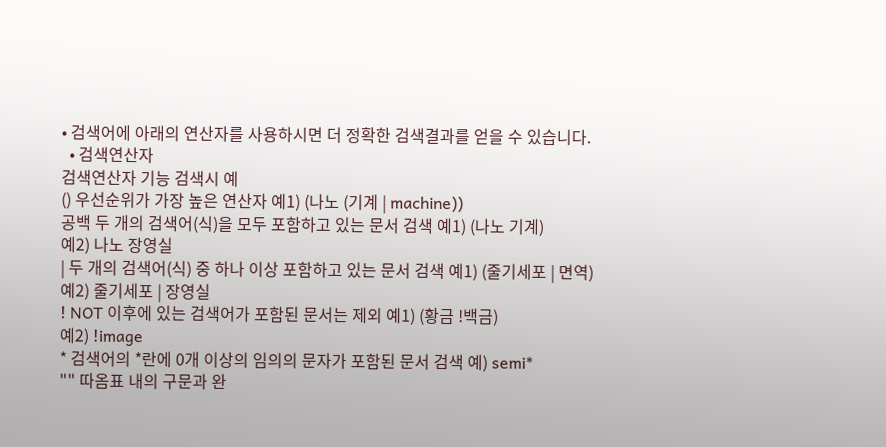• 검색어에 아래의 연산자를 사용하시면 더 정확한 검색결과를 얻을 수 있습니다.
  • 검색연산자
검색연산자 기능 검색시 예
() 우선순위가 가장 높은 연산자 예1) (나노 (기계 | machine))
공백 두 개의 검색어(식)을 모두 포함하고 있는 문서 검색 예1) (나노 기계)
예2) 나노 장영실
| 두 개의 검색어(식) 중 하나 이상 포함하고 있는 문서 검색 예1) (줄기세포 | 면역)
예2) 줄기세포 | 장영실
! NOT 이후에 있는 검색어가 포함된 문서는 제외 예1) (황금 !백금)
예2) !image
* 검색어의 *란에 0개 이상의 임의의 문자가 포함된 문서 검색 예) semi*
"" 따옴표 내의 구문과 완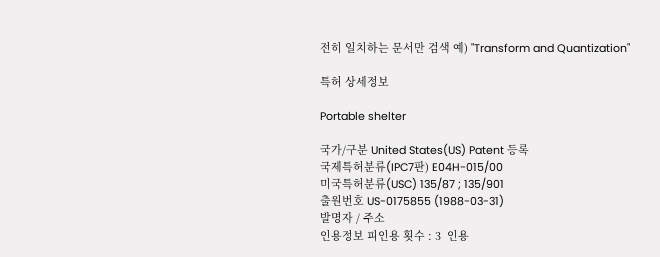전히 일치하는 문서만 검색 예) "Transform and Quantization"

특허 상세정보

Portable shelter

국가/구분 United States(US) Patent 등록
국제특허분류(IPC7판) E04H-015/00
미국특허분류(USC) 135/87 ; 135/901
출원번호 US-0175855 (1988-03-31)
발명자 / 주소
인용정보 피인용 횟수 : 3  인용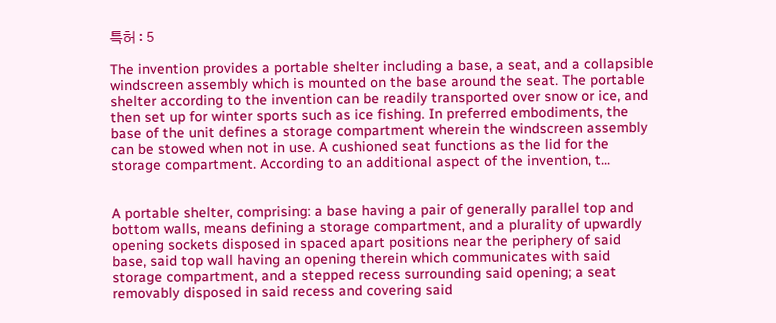특허 : 5

The invention provides a portable shelter including a base, a seat, and a collapsible windscreen assembly which is mounted on the base around the seat. The portable shelter according to the invention can be readily transported over snow or ice, and then set up for winter sports such as ice fishing. In preferred embodiments, the base of the unit defines a storage compartment wherein the windscreen assembly can be stowed when not in use. A cushioned seat functions as the lid for the storage compartment. According to an additional aspect of the invention, t...


A portable shelter, comprising: a base having a pair of generally parallel top and bottom walls, means defining a storage compartment, and a plurality of upwardly opening sockets disposed in spaced apart positions near the periphery of said base, said top wall having an opening therein which communicates with said storage compartment, and a stepped recess surrounding said opening; a seat removably disposed in said recess and covering said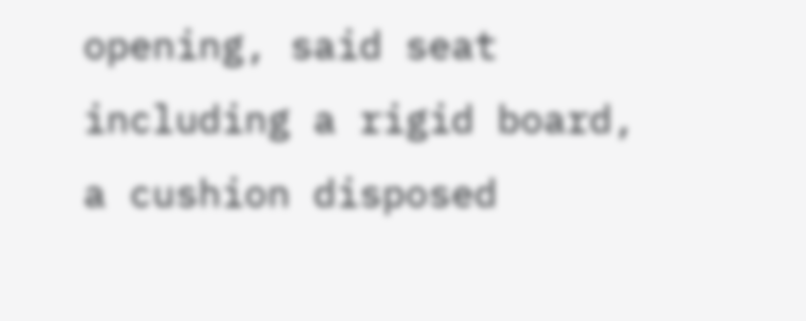opening, said seat including a rigid board, a cushion disposed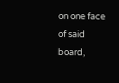on one face of said board,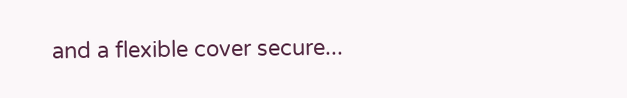and a flexible cover secure...